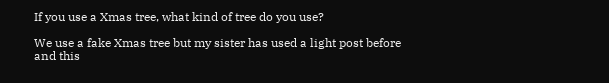If you use a Xmas tree, what kind of tree do you use?

We use a fake Xmas tree but my sister has used a light post before and this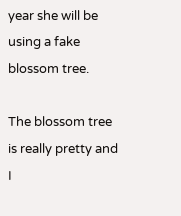year she will be using a fake blossom tree.

The blossom tree is really pretty and I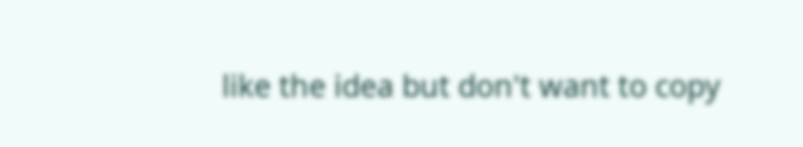like the idea but don't want to copy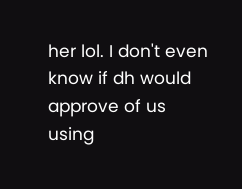her lol. I don't even know if dh would approve of us using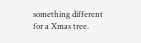something different for a Xmas tree.